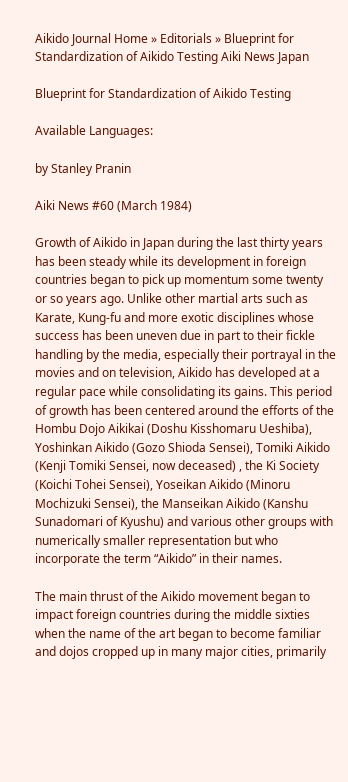Aikido Journal Home » Editorials » Blueprint for Standardization of Aikido Testing Aiki News Japan

Blueprint for Standardization of Aikido Testing

Available Languages:

by Stanley Pranin

Aiki News #60 (March 1984)

Growth of Aikido in Japan during the last thirty years has been steady while its development in foreign countries began to pick up momentum some twenty or so years ago. Unlike other martial arts such as Karate, Kung-fu and more exotic disciplines whose success has been uneven due in part to their fickle handling by the media, especially their portrayal in the movies and on television, Aikido has developed at a regular pace while consolidating its gains. This period of growth has been centered around the efforts of the Hombu Dojo Aikikai (Doshu Kisshomaru Ueshiba), Yoshinkan Aikido (Gozo Shioda Sensei), Tomiki Aikido (Kenji Tomiki Sensei, now deceased) , the Ki Society (Koichi Tohei Sensei), Yoseikan Aikido (Minoru Mochizuki Sensei), the Manseikan Aikido (Kanshu Sunadomari of Kyushu) and various other groups with numerically smaller representation but who incorporate the term “Aikido” in their names.

The main thrust of the Aikido movement began to impact foreign countries during the middle sixties when the name of the art began to become familiar and dojos cropped up in many major cities, primarily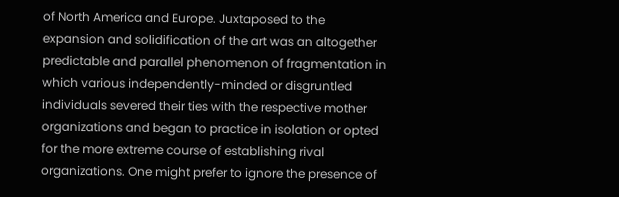of North America and Europe. Juxtaposed to the expansion and solidification of the art was an altogether predictable and parallel phenomenon of fragmentation in which various independently-minded or disgruntled individuals severed their ties with the respective mother organizations and began to practice in isolation or opted for the more extreme course of establishing rival organizations. One might prefer to ignore the presence of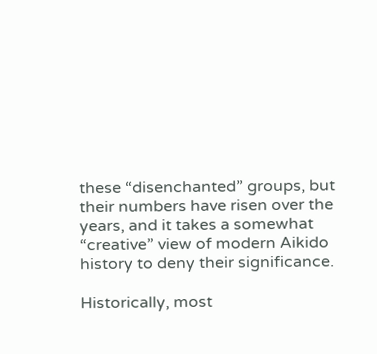these “disenchanted” groups, but their numbers have risen over the years, and it takes a somewhat “creative” view of modern Aikido history to deny their significance.

Historically, most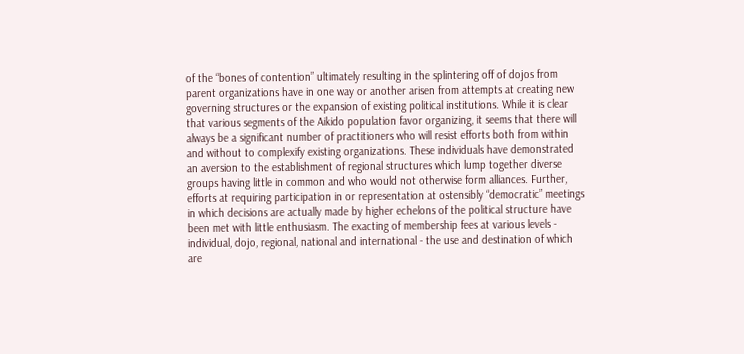of the “bones of contention” ultimately resulting in the splintering off of dojos from parent organizations have in one way or another arisen from attempts at creating new governing structures or the expansion of existing political institutions. While it is clear that various segments of the Aikido population favor organizing, it seems that there will always be a significant number of practitioners who will resist efforts both from within and without to complexify existing organizations. These individuals have demonstrated an aversion to the establishment of regional structures which lump together diverse groups having little in common and who would not otherwise form alliances. Further, efforts at requiring participation in or representation at ostensibly “democratic” meetings in which decisions are actually made by higher echelons of the political structure have been met with little enthusiasm. The exacting of membership fees at various levels - individual, dojo, regional, national and international - the use and destination of which are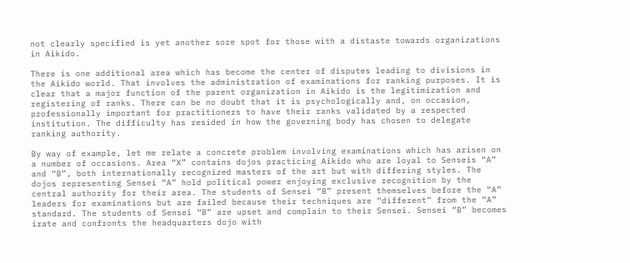not clearly specified is yet another sore spot for those with a distaste towards organizations in Aikido.

There is one additional area which has become the center of disputes leading to divisions in the Aikido world. That involves the administration of examinations for ranking purposes. It is clear that a major function of the parent organization in Aikido is the legitimization and registering of ranks. There can be no doubt that it is psychologically and, on occasion, professionally important for practitioners to have their ranks validated by a respected institution. The difficulty has resided in how the governing body has chosen to delegate ranking authority.

By way of example, let me relate a concrete problem involving examinations which has arisen on a number of occasions. Area “X” contains dojos practicing Aikido who are loyal to Senseis “A” and “B”, both internationally recognized masters of the art but with differing styles. The dojos representing Sensei “A” hold political power enjoying exclusive recognition by the central authority for their area. The students of Sensei “B” present themselves before the “A” leaders for examinations but are failed because their techniques are “different” from the “A” standard. The students of Sensei “B” are upset and complain to their Sensei. Sensei “B” becomes irate and confronts the headquarters dojo with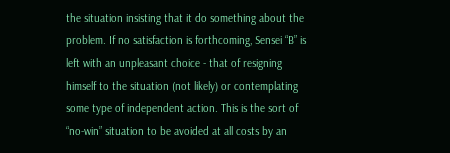the situation insisting that it do something about the problem. If no satisfaction is forthcoming, Sensei “B” is left with an unpleasant choice - that of resigning himself to the situation (not likely) or contemplating some type of independent action. This is the sort of “no-win” situation to be avoided at all costs by an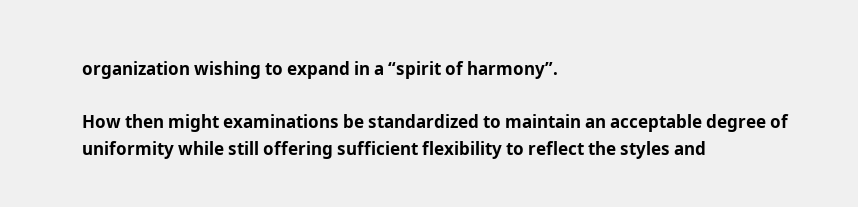organization wishing to expand in a “spirit of harmony”.

How then might examinations be standardized to maintain an acceptable degree of uniformity while still offering sufficient flexibility to reflect the styles and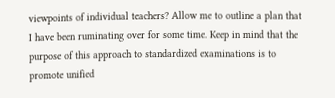viewpoints of individual teachers? Allow me to outline a plan that I have been ruminating over for some time. Keep in mind that the purpose of this approach to standardized examinations is to promote unified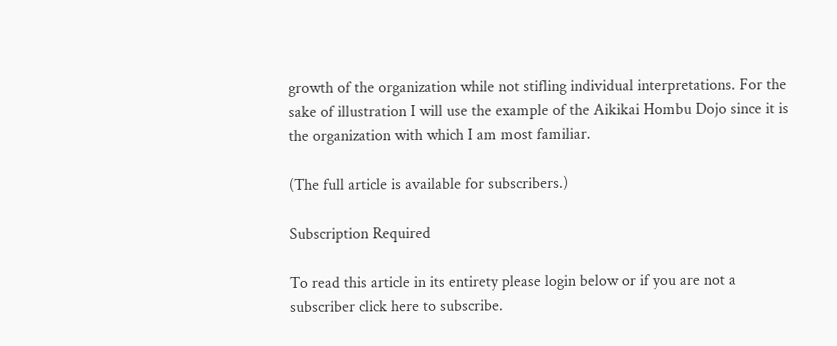growth of the organization while not stifling individual interpretations. For the sake of illustration I will use the example of the Aikikai Hombu Dojo since it is the organization with which I am most familiar.

(The full article is available for subscribers.)

Subscription Required

To read this article in its entirety please login below or if you are not a subscriber click here to subscribe.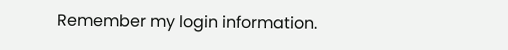Remember my login information.